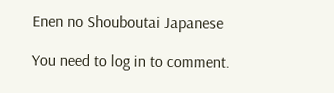Enen no Shouboutai Japanese

You need to log in to comment.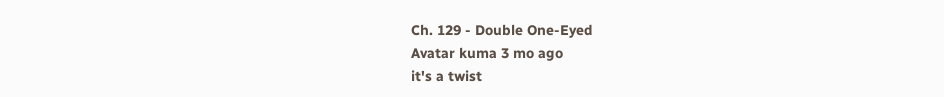Ch. 129 - Double One-Eyed
Avatar kuma 3 mo ago
it's a twist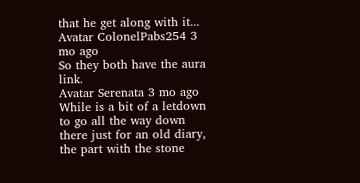that he get along with it...
Avatar ColonelPabs254 3 mo ago
So they both have the aura link.
Avatar Serenata 3 mo ago
While is a bit of a letdown to go all the way down there just for an old diary, the part with the stone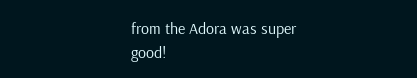from the Adora was super good!